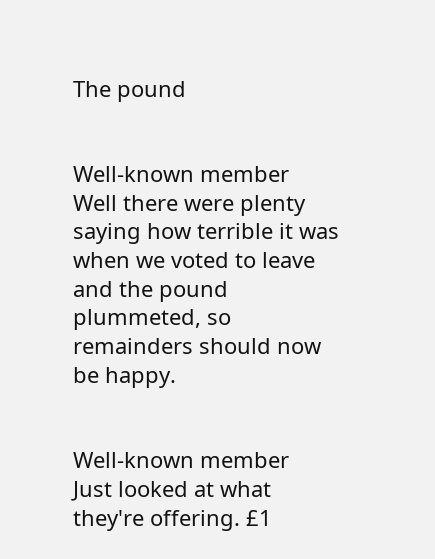The pound


Well-known member
Well there were plenty saying how terrible it was when we voted to leave and the pound plummeted, so remainders should now be happy.


Well-known member
Just looked at what they're offering. £1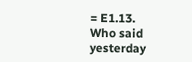= E1.13.
Who said yesterday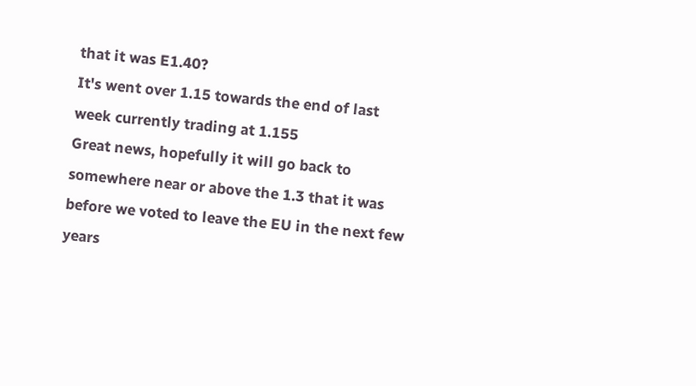that it was E1.40?
It's went over 1.15 towards the end of last week currently trading at 1.155
Great news, hopefully it will go back to somewhere near or above the 1.3 that it was before we voted to leave the EU in the next few years